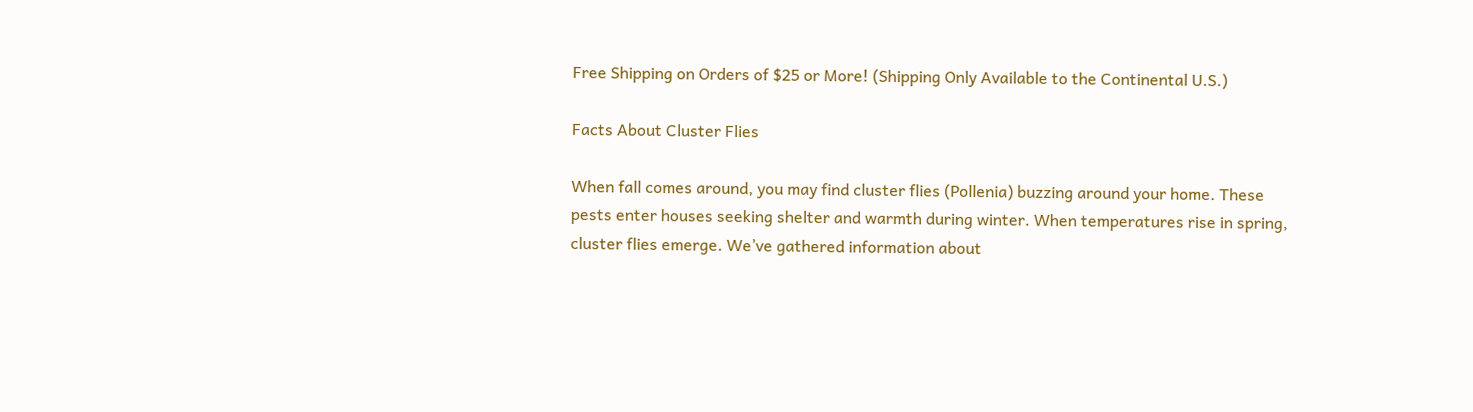Free Shipping on Orders of $25 or More! (Shipping Only Available to the Continental U.S.)

Facts About Cluster Flies

When fall comes around, you may find cluster flies (Pollenia) buzzing around your home. These pests enter houses seeking shelter and warmth during winter. When temperatures rise in spring, cluster flies emerge. We’ve gathered information about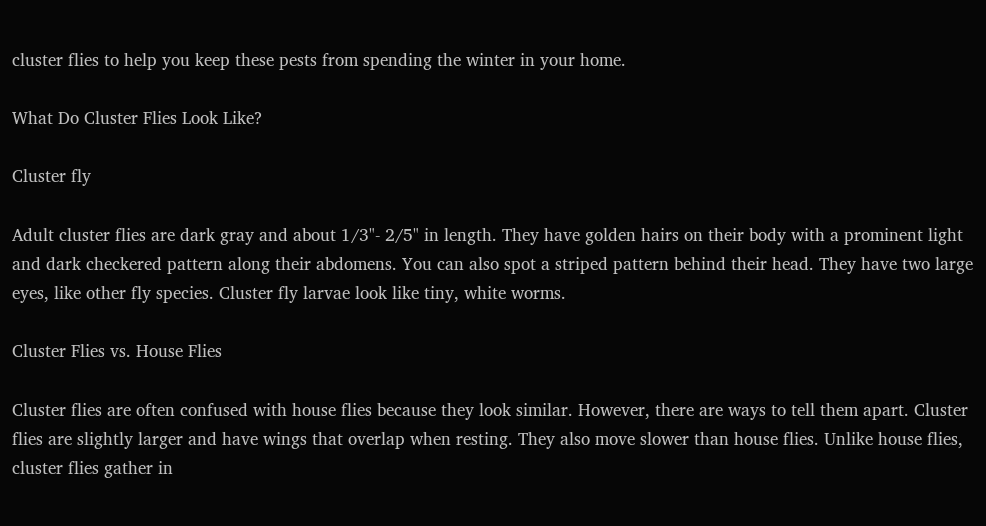cluster flies to help you keep these pests from spending the winter in your home.

What Do Cluster Flies Look Like?

Cluster fly

Adult cluster flies are dark gray and about 1/3"- 2/5" in length. They have golden hairs on their body with a prominent light and dark checkered pattern along their abdomens. You can also spot a striped pattern behind their head. They have two large eyes, like other fly species. Cluster fly larvae look like tiny, white worms.

Cluster Flies vs. House Flies

Cluster flies are often confused with house flies because they look similar. However, there are ways to tell them apart. Cluster flies are slightly larger and have wings that overlap when resting. They also move slower than house flies. Unlike house flies, cluster flies gather in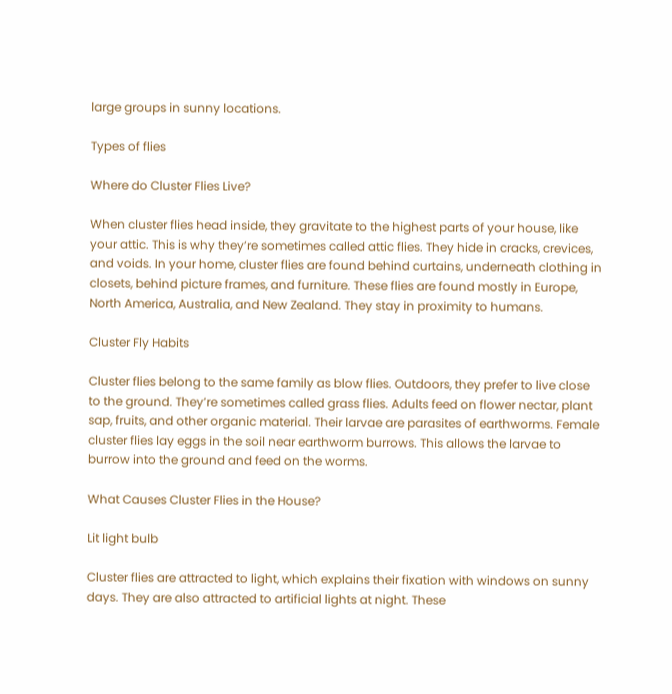large groups in sunny locations.

Types of flies

Where do Cluster Flies Live?

When cluster flies head inside, they gravitate to the highest parts of your house, like your attic. This is why they’re sometimes called attic flies. They hide in cracks, crevices, and voids. In your home, cluster flies are found behind curtains, underneath clothing in closets, behind picture frames, and furniture. These flies are found mostly in Europe, North America, Australia, and New Zealand. They stay in proximity to humans.

Cluster Fly Habits

Cluster flies belong to the same family as blow flies. Outdoors, they prefer to live close to the ground. They’re sometimes called grass flies. Adults feed on flower nectar, plant sap, fruits, and other organic material. Their larvae are parasites of earthworms. Female cluster flies lay eggs in the soil near earthworm burrows. This allows the larvae to burrow into the ground and feed on the worms.

What Causes Cluster Flies in the House?

Lit light bulb

Cluster flies are attracted to light, which explains their fixation with windows on sunny days. They are also attracted to artificial lights at night. These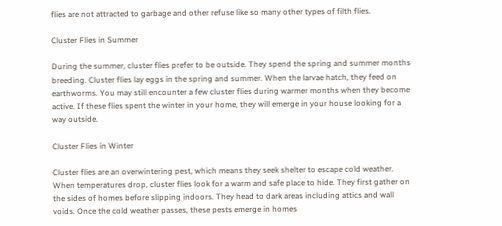flies are not attracted to garbage and other refuse like so many other types of filth flies.

Cluster Flies in Summer

During the summer, cluster flies prefer to be outside. They spend the spring and summer months breeding. Cluster flies lay eggs in the spring and summer. When the larvae hatch, they feed on earthworms. You may still encounter a few cluster flies during warmer months when they become active. If these flies spent the winter in your home, they will emerge in your house looking for a way outside.

Cluster Flies in Winter

Cluster flies are an overwintering pest, which means they seek shelter to escape cold weather. When temperatures drop, cluster flies look for a warm and safe place to hide. They first gather on the sides of homes before slipping indoors. They head to dark areas including attics and wall voids. Once the cold weather passes, these pests emerge in homes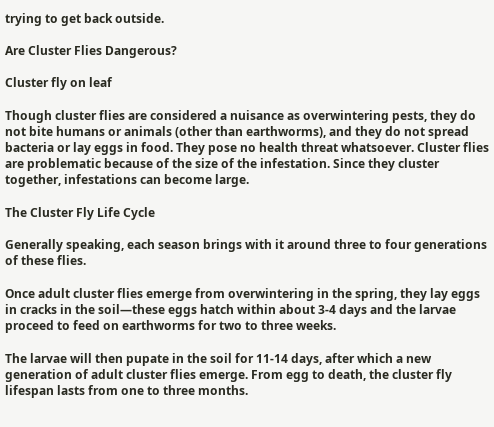trying to get back outside.

Are Cluster Flies Dangerous?

Cluster fly on leaf

Though cluster flies are considered a nuisance as overwintering pests, they do not bite humans or animals (other than earthworms), and they do not spread bacteria or lay eggs in food. They pose no health threat whatsoever. Cluster flies are problematic because of the size of the infestation. Since they cluster together, infestations can become large.

The Cluster Fly Life Cycle

Generally speaking, each season brings with it around three to four generations of these flies.

Once adult cluster flies emerge from overwintering in the spring, they lay eggs in cracks in the soil—these eggs hatch within about 3-4 days and the larvae proceed to feed on earthworms for two to three weeks.

The larvae will then pupate in the soil for 11-14 days, after which a new generation of adult cluster flies emerge. From egg to death, the cluster fly lifespan lasts from one to three months.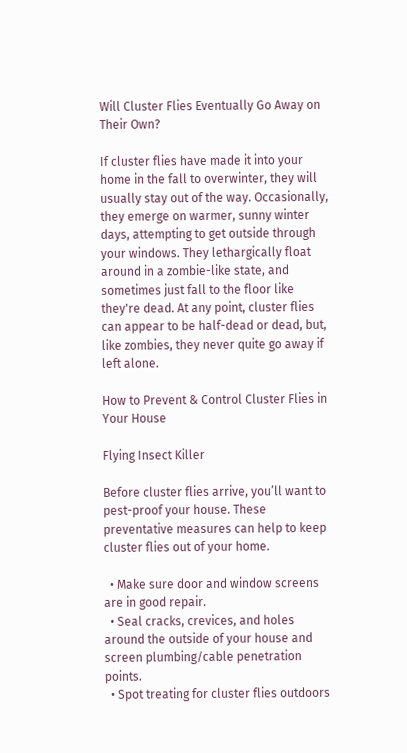Will Cluster Flies Eventually Go Away on Their Own?

If cluster flies have made it into your home in the fall to overwinter, they will usually stay out of the way. Occasionally, they emerge on warmer, sunny winter days, attempting to get outside through your windows. They lethargically float around in a zombie-like state, and sometimes just fall to the floor like they're dead. At any point, cluster flies can appear to be half-dead or dead, but, like zombies, they never quite go away if left alone.

How to Prevent & Control Cluster Flies in Your House

Flying Insect Killer

Before cluster flies arrive, you’ll want to pest-proof your house. These preventative measures can help to keep cluster flies out of your home.

  • Make sure door and window screens are in good repair.
  • Seal cracks, crevices, and holes around the outside of your house and screen plumbing/cable penetration points.
  • Spot treating for cluster flies outdoors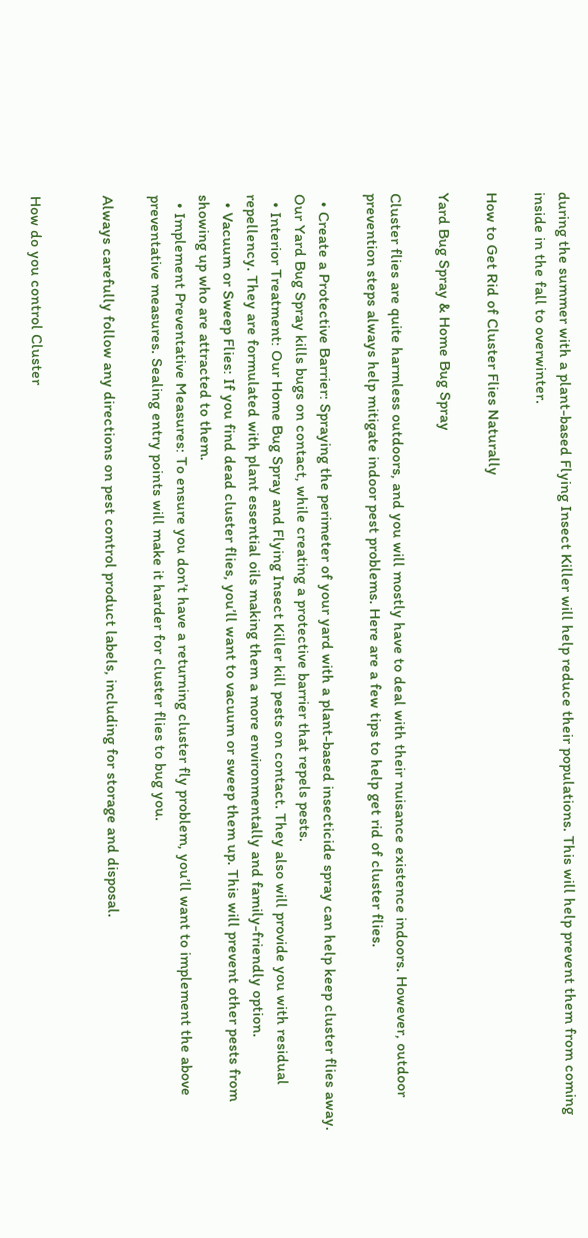during the summer with a plant-based Flying Insect Killer will help reduce their populations. This will help prevent them from coming inside in the fall to overwinter.

How to Get Rid of Cluster Flies Naturally

Yard Bug Spray & Home Bug Spray

Cluster flies are quite harmless outdoors, and you will mostly have to deal with their nuisance existence indoors. However, outdoor prevention steps always help mitigate indoor pest problems. Here are a few tips to help get rid of cluster flies.

  • Create a Protective Barrier: Spraying the perimeter of your yard with a plant-based insecticide spray can help keep cluster flies away. Our Yard Bug Spray kills bugs on contact, while creating a protective barrier that repels pests.
  • Interior Treatment: Our Home Bug Spray and Flying Insect Killer kill pests on contact. They also will provide you with residual repellency. They are formulated with plant essential oils making them a more environmentally and family-friendly option.
  • Vacuum or Sweep Flies: If you find dead cluster flies, you’ll want to vacuum or sweep them up. This will prevent other pests from showing up who are attracted to them.
  • Implement Preventative Measures: To ensure you don’t have a returning cluster fly problem, you’ll want to implement the above preventative measures. Sealing entry points will make it harder for cluster flies to bug you.

Always carefully follow any directions on pest control product labels, including for storage and disposal.


How do you control Cluster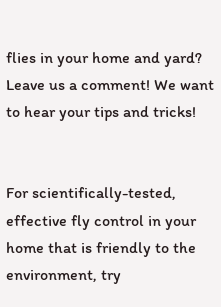flies in your home and yard? Leave us a comment! We want to hear your tips and tricks!


For scientifically-tested, effective fly control in your home that is friendly to the environment, try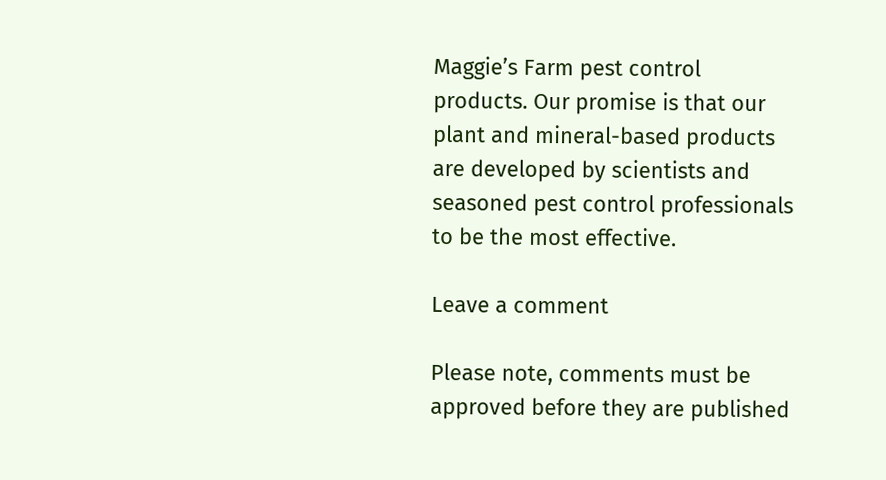Maggie’s Farm pest control products. Our promise is that our plant and mineral-based products are developed by scientists and seasoned pest control professionals to be the most effective.

Leave a comment

Please note, comments must be approved before they are published